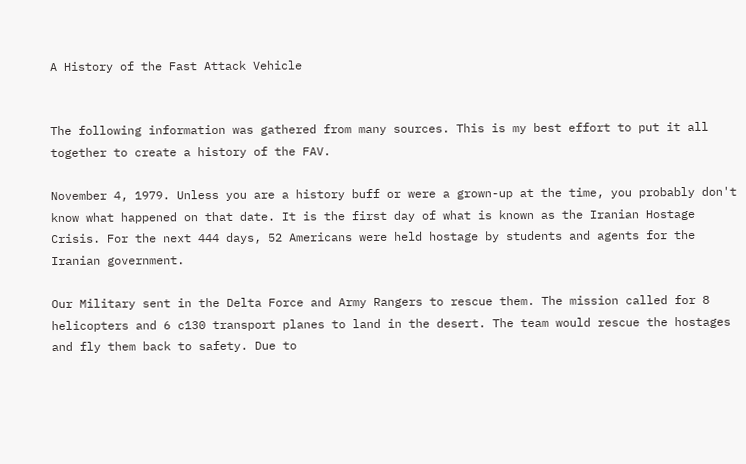A History of the Fast Attack Vehicle


The following information was gathered from many sources. This is my best effort to put it all together to create a history of the FAV.

November 4, 1979. Unless you are a history buff or were a grown-up at the time, you probably don't know what happened on that date. It is the first day of what is known as the Iranian Hostage Crisis. For the next 444 days, 52 Americans were held hostage by students and agents for the Iranian government.

Our Military sent in the Delta Force and Army Rangers to rescue them. The mission called for 8 helicopters and 6 c130 transport planes to land in the desert. The team would rescue the hostages and fly them back to safety. Due to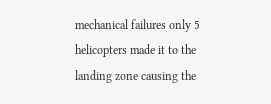mechanical failures only 5 helicopters made it to the landing zone causing the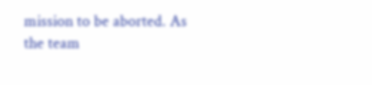mission to be aborted. As the team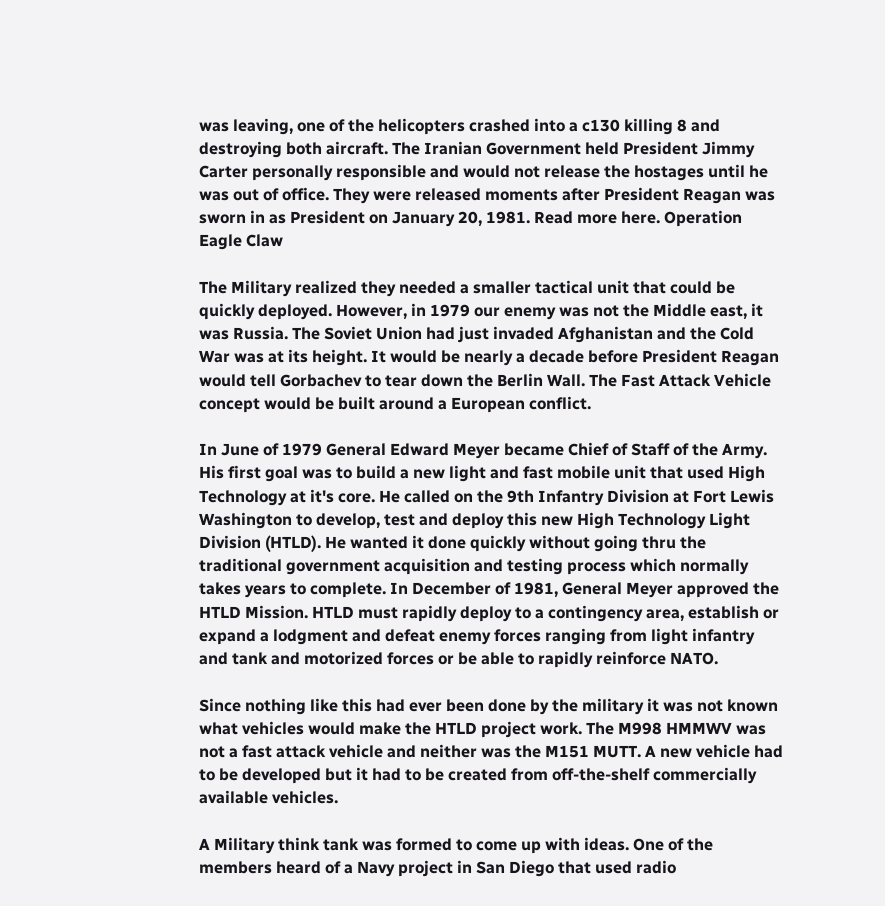was leaving, one of the helicopters crashed into a c130 killing 8 and destroying both aircraft. The Iranian Government held President Jimmy Carter personally responsible and would not release the hostages until he was out of office. They were released moments after President Reagan was sworn in as President on January 20, 1981. Read more here. Operation Eagle Claw

The Military realized they needed a smaller tactical unit that could be quickly deployed. However, in 1979 our enemy was not the Middle east, it was Russia. The Soviet Union had just invaded Afghanistan and the Cold War was at its height. It would be nearly a decade before President Reagan would tell Gorbachev to tear down the Berlin Wall. The Fast Attack Vehicle concept would be built around a European conflict.

In June of 1979 General Edward Meyer became Chief of Staff of the Army. His first goal was to build a new light and fast mobile unit that used High Technology at it's core. He called on the 9th Infantry Division at Fort Lewis Washington to develop, test and deploy this new High Technology Light Division (HTLD). He wanted it done quickly without going thru the traditional government acquisition and testing process which normally takes years to complete. In December of 1981, General Meyer approved the HTLD Mission. HTLD must rapidly deploy to a contingency area, establish or expand a lodgment and defeat enemy forces ranging from light infantry and tank and motorized forces or be able to rapidly reinforce NATO.

Since nothing like this had ever been done by the military it was not known what vehicles would make the HTLD project work. The M998 HMMWV was not a fast attack vehicle and neither was the M151 MUTT. A new vehicle had to be developed but it had to be created from off-the-shelf commercially available vehicles.

A Military think tank was formed to come up with ideas. One of the members heard of a Navy project in San Diego that used radio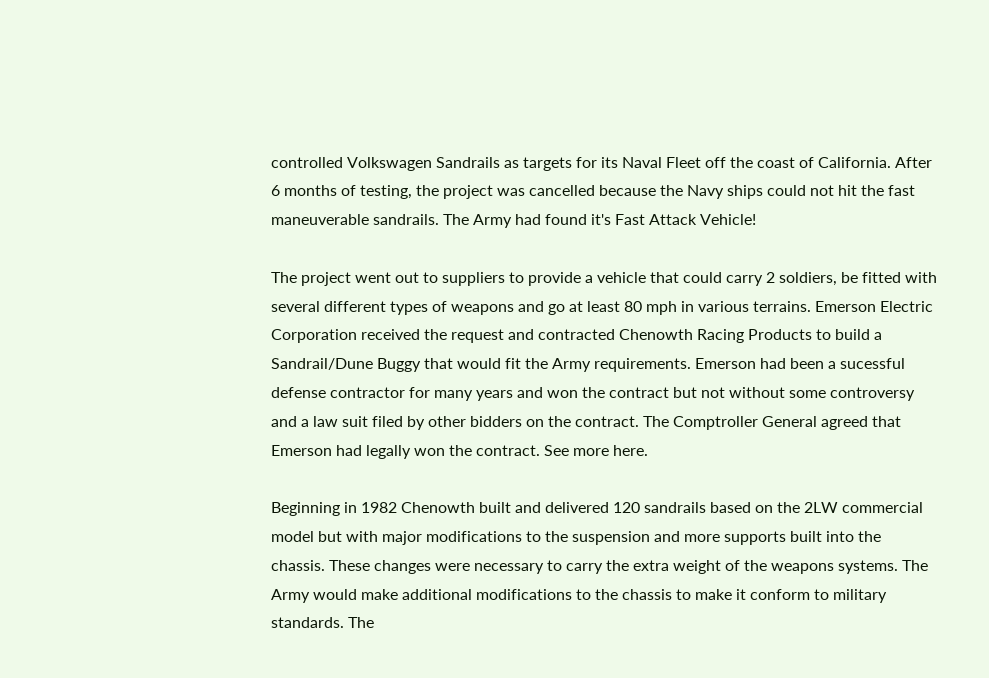controlled Volkswagen Sandrails as targets for its Naval Fleet off the coast of California. After 6 months of testing, the project was cancelled because the Navy ships could not hit the fast maneuverable sandrails. The Army had found it's Fast Attack Vehicle!

The project went out to suppliers to provide a vehicle that could carry 2 soldiers, be fitted with several different types of weapons and go at least 80 mph in various terrains. Emerson Electric Corporation received the request and contracted Chenowth Racing Products to build a Sandrail/Dune Buggy that would fit the Army requirements. Emerson had been a sucessful defense contractor for many years and won the contract but not without some controversy and a law suit filed by other bidders on the contract. The Comptroller General agreed that Emerson had legally won the contract. See more here.

Beginning in 1982 Chenowth built and delivered 120 sandrails based on the 2LW commercial model but with major modifications to the suspension and more supports built into the chassis. These changes were necessary to carry the extra weight of the weapons systems. The Army would make additional modifications to the chassis to make it conform to military standards. The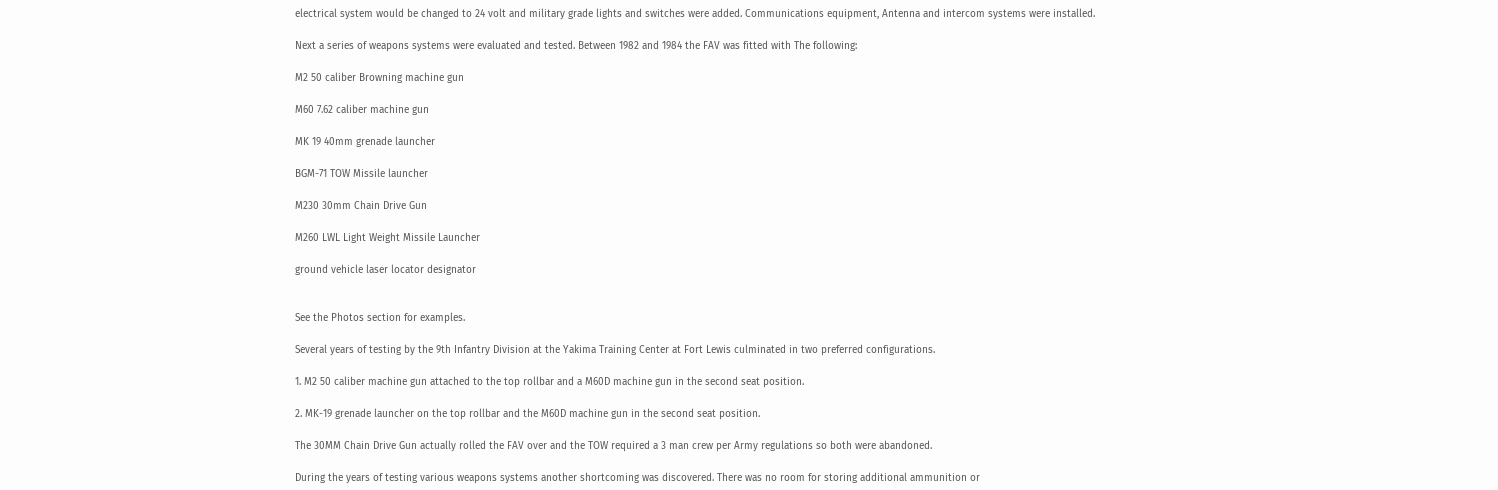electrical system would be changed to 24 volt and military grade lights and switches were added. Communications equipment, Antenna and intercom systems were installed.

Next a series of weapons systems were evaluated and tested. Between 1982 and 1984 the FAV was fitted with The following:

M2 50 caliber Browning machine gun

M60 7.62 caliber machine gun

MK 19 40mm grenade launcher

BGM-71 TOW Missile launcher

M230 30mm Chain Drive Gun

M260 LWL Light Weight Missile Launcher

ground vehicle laser locator designator


See the Photos section for examples.

Several years of testing by the 9th Infantry Division at the Yakima Training Center at Fort Lewis culminated in two preferred configurations.

1. M2 50 caliber machine gun attached to the top rollbar and a M60D machine gun in the second seat position.

2. MK-19 grenade launcher on the top rollbar and the M60D machine gun in the second seat position.

The 30MM Chain Drive Gun actually rolled the FAV over and the TOW required a 3 man crew per Army regulations so both were abandoned.

During the years of testing various weapons systems another shortcoming was discovered. There was no room for storing additional ammunition or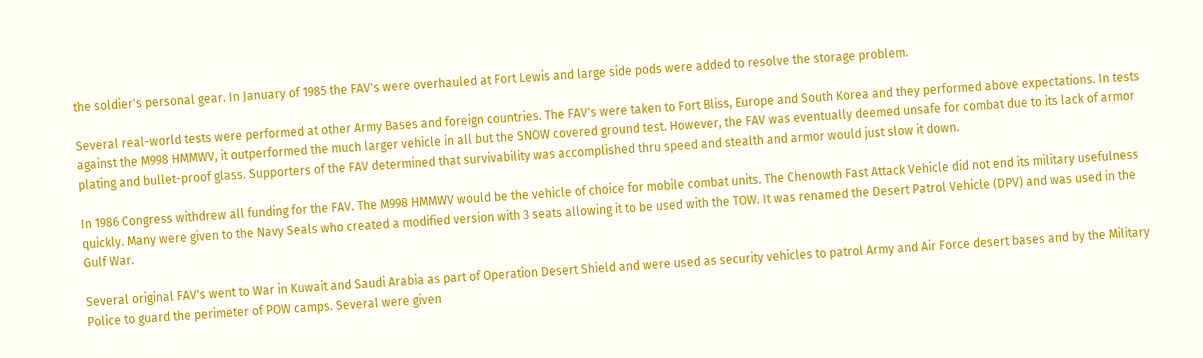the soldier's personal gear. In January of 1985 the FAV's were overhauled at Fort Lewis and large side pods were added to resolve the storage problem.

Several real-world tests were performed at other Army Bases and foreign countries. The FAV's were taken to Fort Bliss, Europe and South Korea and they performed above expectations. In tests against the M998 HMMWV, it outperformed the much larger vehicle in all but the SNOW covered ground test. However, the FAV was eventually deemed unsafe for combat due to its lack of armor plating and bullet-proof glass. Supporters of the FAV determined that survivability was accomplished thru speed and stealth and armor would just slow it down.

In 1986 Congress withdrew all funding for the FAV. The M998 HMMWV would be the vehicle of choice for mobile combat units. The Chenowth Fast Attack Vehicle did not end its military usefulness quickly. Many were given to the Navy Seals who created a modified version with 3 seats allowing it to be used with the TOW. It was renamed the Desert Patrol Vehicle (DPV) and was used in the Gulf War.

Several original FAV's went to War in Kuwait and Saudi Arabia as part of Operation Desert Shield and were used as security vehicles to patrol Army and Air Force desert bases and by the Military Police to guard the perimeter of POW camps. Several were given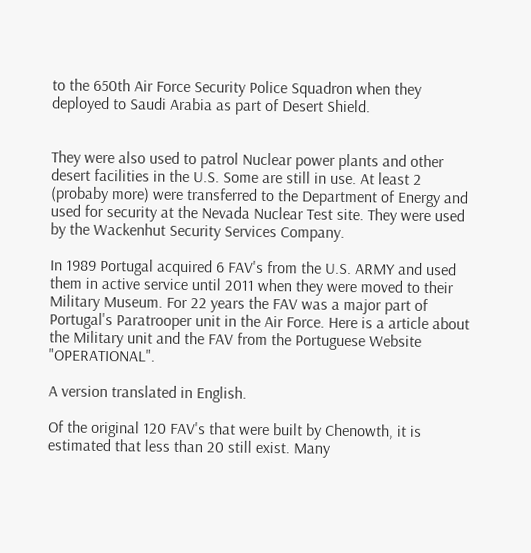to the 650th Air Force Security Police Squadron when they deployed to Saudi Arabia as part of Desert Shield.


They were also used to patrol Nuclear power plants and other desert facilities in the U.S. Some are still in use. At least 2 (probaby more) were transferred to the Department of Energy and used for security at the Nevada Nuclear Test site. They were used by the Wackenhut Security Services Company.

In 1989 Portugal acquired 6 FAV's from the U.S. ARMY and used them in active service until 2011 when they were moved to their Military Museum. For 22 years the FAV was a major part of Portugal's Paratrooper unit in the Air Force. Here is a article about the Military unit and the FAV from the Portuguese Website "OPERATIONAL".

A version translated in English.

Of the original 120 FAV's that were built by Chenowth, it is estimated that less than 20 still exist. Many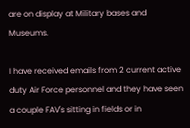are on display at Military bases and Museums.

I have received emails from 2 current active duty Air Force personnel and they have seen a couple FAV's sitting in fields or in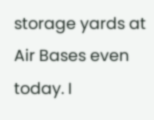storage yards at Air Bases even today. I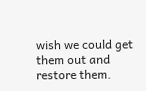wish we could get them out and restore them.